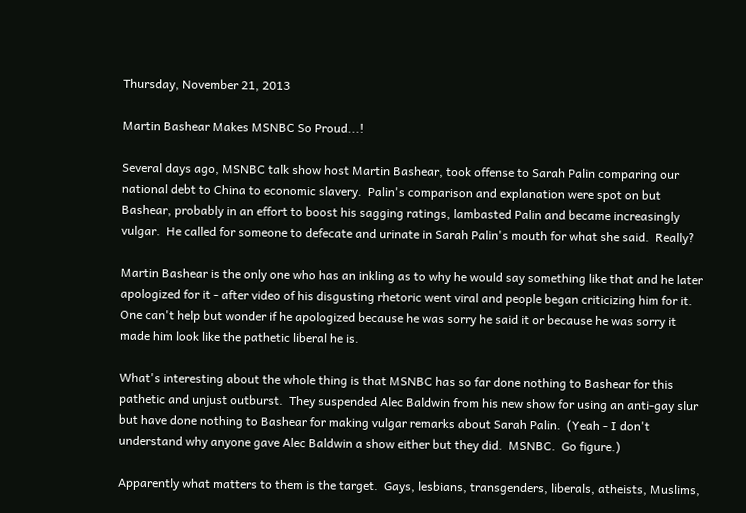Thursday, November 21, 2013

Martin Bashear Makes MSNBC So Proud...!

Several days ago, MSNBC talk show host Martin Bashear, took offense to Sarah Palin comparing our national debt to China to economic slavery.  Palin's comparison and explanation were spot on but Bashear, probably in an effort to boost his sagging ratings, lambasted Palin and became increasingly vulgar.  He called for someone to defecate and urinate in Sarah Palin's mouth for what she said.  Really?

Martin Bashear is the only one who has an inkling as to why he would say something like that and he later apologized for it - after video of his disgusting rhetoric went viral and people began criticizing him for it.  One can't help but wonder if he apologized because he was sorry he said it or because he was sorry it made him look like the pathetic liberal he is.

What's interesting about the whole thing is that MSNBC has so far done nothing to Bashear for this pathetic and unjust outburst.  They suspended Alec Baldwin from his new show for using an anti-gay slur but have done nothing to Bashear for making vulgar remarks about Sarah Palin.  (Yeah - I don't understand why anyone gave Alec Baldwin a show either but they did.  MSNBC.  Go figure.)

Apparently what matters to them is the target.  Gays, lesbians, transgenders, liberals, atheists, Muslims,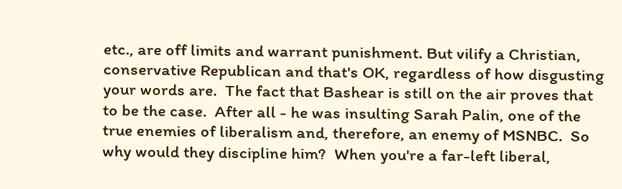etc., are off limits and warrant punishment. But vilify a Christian, conservative Republican and that's OK, regardless of how disgusting your words are.  The fact that Bashear is still on the air proves that to be the case.  After all - he was insulting Sarah Palin, one of the true enemies of liberalism and, therefore, an enemy of MSNBC.  So why would they discipline him?  When you're a far-left liberal,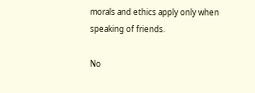morals and ethics apply only when speaking of friends.

No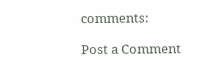comments:

Post a Comment